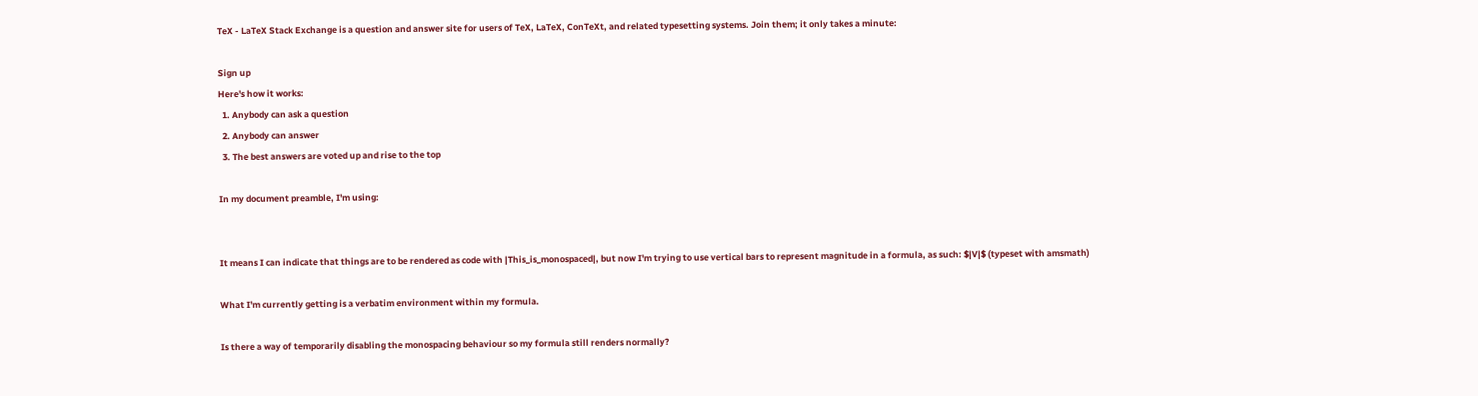TeX - LaTeX Stack Exchange is a question and answer site for users of TeX, LaTeX, ConTeXt, and related typesetting systems. Join them; it only takes a minute:

Sign up
Here's how it works:
  1. Anybody can ask a question
  2. Anybody can answer
  3. The best answers are voted up and rise to the top

In my document preamble, I'm using:


It means I can indicate that things are to be rendered as code with |This_is_monospaced|, but now I'm trying to use vertical bars to represent magnitude in a formula, as such: $|V|$ (typeset with amsmath)

What I'm currently getting is a verbatim environment within my formula.

Is there a way of temporarily disabling the monospacing behaviour so my formula still renders normally?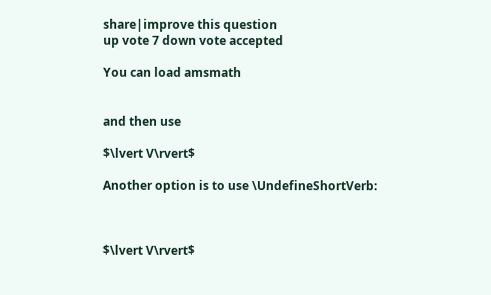share|improve this question
up vote 7 down vote accepted

You can load amsmath


and then use

$\lvert V\rvert$

Another option is to use \UndefineShortVerb:



$\lvert V\rvert$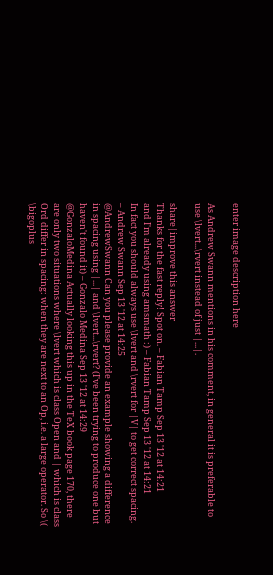enter image description here

As Andrew Swann mentions in his comment, in general it is preferable to use \lvert...\rvert instead of just |...|.

share|improve this answer
Thanks for the fast reply! Spot on. – Fabian Tamp Sep 13 '12 at 14:21
and I'm already using amsmath :) – Fabian Tamp Sep 13 '12 at 14:21
In fact you should always use \lvert and \rvert for |V| to get correct spacing. – Andrew Swann Sep 13 '12 at 14:25
@AndrewSwann Can you please provide an example showing a difference in spacing using |...| and \lvert...\rvert? (I've been trying to produce one but haven't found it) – Gonzalo Medina Sep 13 '12 at 14:29
@GonzaloMedina Actually looking this up in the TeX book page 170, there are only two situations where \lvert which is class Open and | which is class Ord differ in spacing: when they are next to an Op, i.e. a large operator. So \( \bigoplus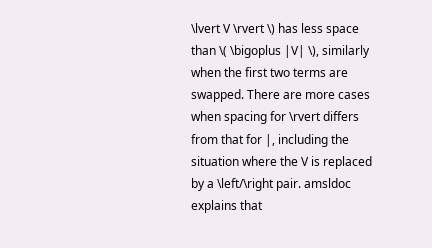\lvert V \rvert \) has less space than \( \bigoplus |V| \), similarly when the first two terms are swapped. There are more cases when spacing for \rvert differs from that for |, including the situation where the V is replaced by a \left/\right pair. amsldoc explains that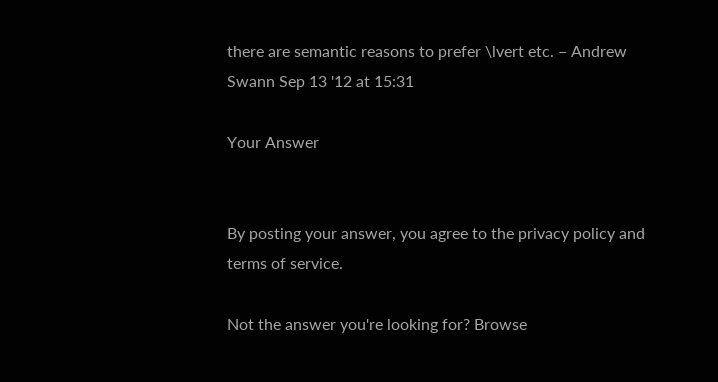there are semantic reasons to prefer \lvert etc. – Andrew Swann Sep 13 '12 at 15:31

Your Answer


By posting your answer, you agree to the privacy policy and terms of service.

Not the answer you're looking for? Browse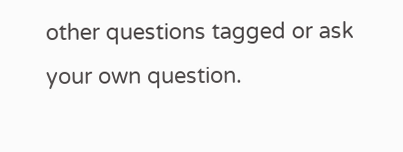other questions tagged or ask your own question.